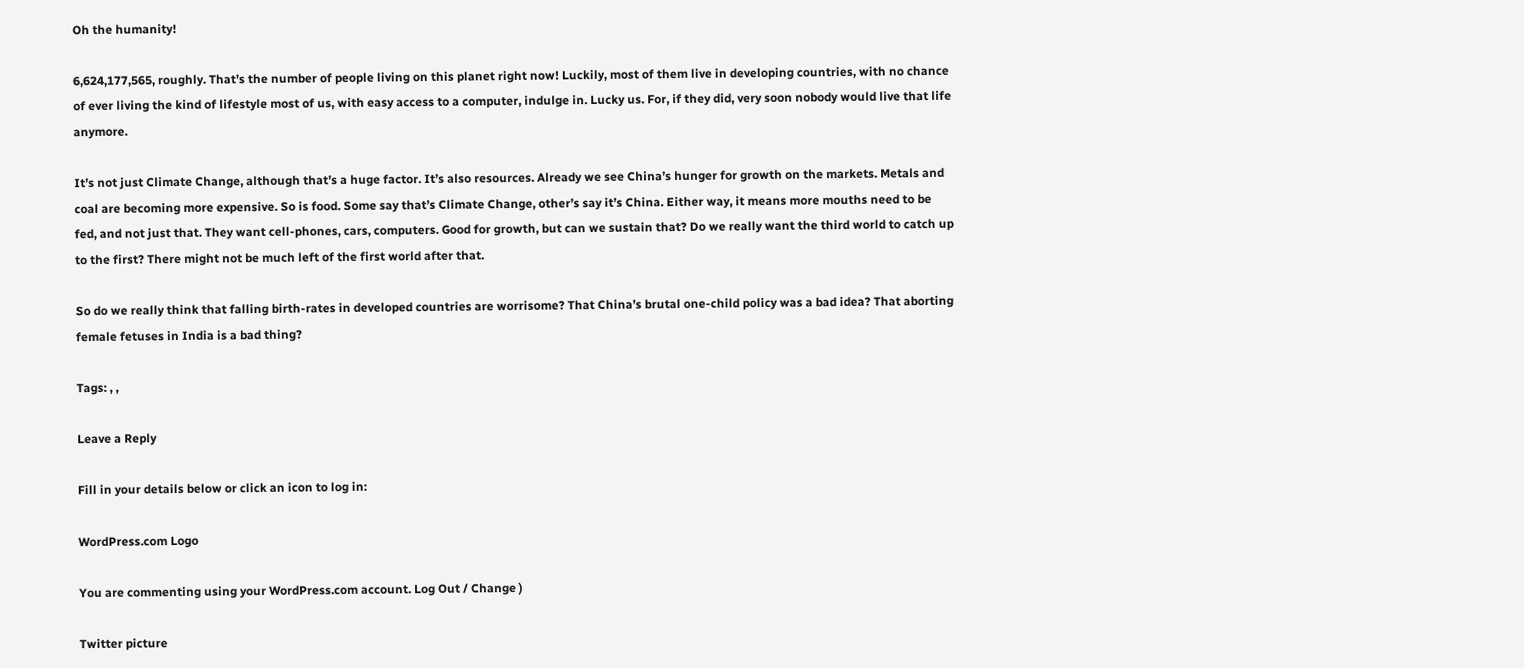Oh the humanity!

6,624,177,565, roughly. That’s the number of people living on this planet right now! Luckily, most of them live in developing countries, with no chance of ever living the kind of lifestyle most of us, with easy access to a computer, indulge in. Lucky us. For, if they did, very soon nobody would live that life anymore.

It’s not just Climate Change, although that’s a huge factor. It’s also resources. Already we see China’s hunger for growth on the markets. Metals and coal are becoming more expensive. So is food. Some say that’s Climate Change, other’s say it’s China. Either way, it means more mouths need to be fed, and not just that. They want cell-phones, cars, computers. Good for growth, but can we sustain that? Do we really want the third world to catch up to the first? There might not be much left of the first world after that.

So do we really think that falling birth-rates in developed countries are worrisome? That China’s brutal one-child policy was a bad idea? That aborting female fetuses in India is a bad thing?

Tags: , ,

Leave a Reply

Fill in your details below or click an icon to log in:

WordPress.com Logo

You are commenting using your WordPress.com account. Log Out / Change )

Twitter picture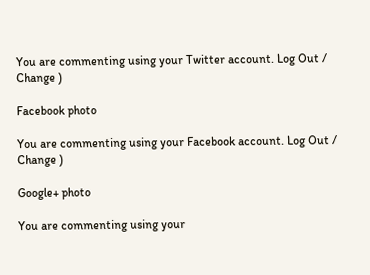You are commenting using your Twitter account. Log Out / Change )

Facebook photo

You are commenting using your Facebook account. Log Out / Change )

Google+ photo

You are commenting using your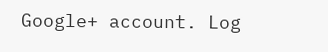Google+ account. Log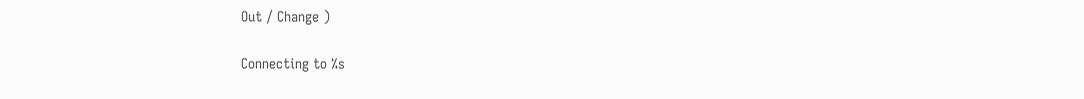Out / Change )

Connecting to %s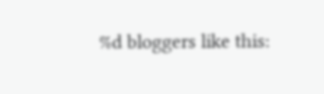%d bloggers like this: